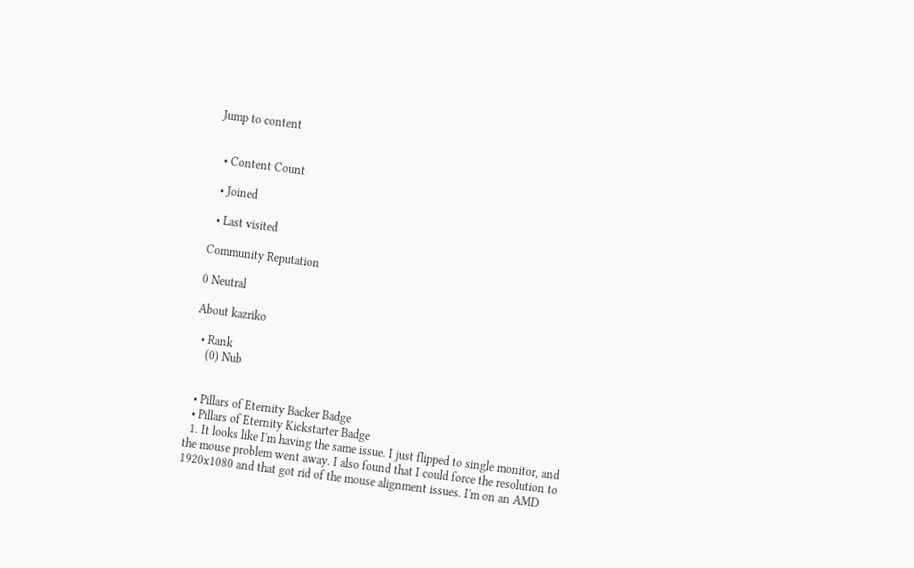Jump to content


  • Content Count

  • Joined

  • Last visited

Community Reputation

0 Neutral

About kazriko

  • Rank
    (0) Nub


  • Pillars of Eternity Backer Badge
  • Pillars of Eternity Kickstarter Badge
  1. It looks like I'm having the same issue. I just flipped to single monitor, and the mouse problem went away. I also found that I could force the resolution to 1920x1080 and that got rid of the mouse alignment issues. I'm on an AMD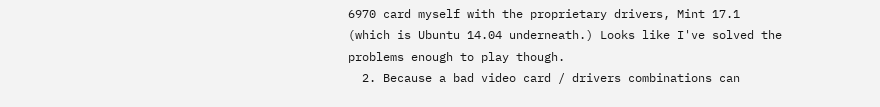6970 card myself with the proprietary drivers, Mint 17.1 (which is Ubuntu 14.04 underneath.) Looks like I've solved the problems enough to play though.
  2. Because a bad video card / drivers combinations can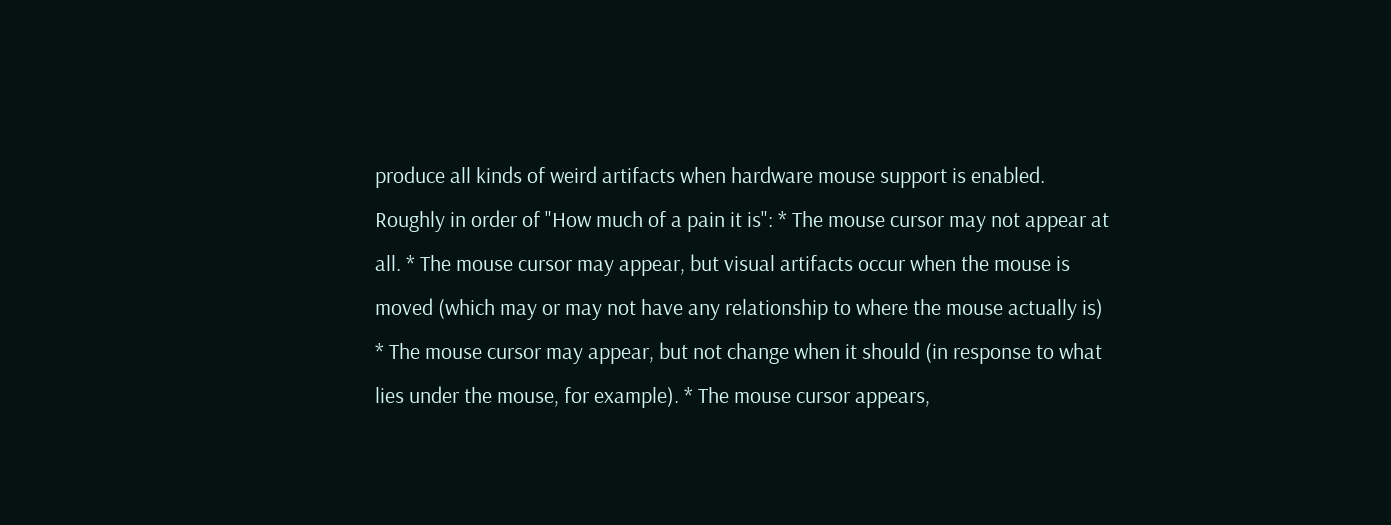produce all kinds of weird artifacts when hardware mouse support is enabled. Roughly in order of "How much of a pain it is": * The mouse cursor may not appear at all. * The mouse cursor may appear, but visual artifacts occur when the mouse is moved (which may or may not have any relationship to where the mouse actually is) * The mouse cursor may appear, but not change when it should (in response to what lies under the mouse, for example). * The mouse cursor appears,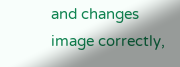and changes image correctly,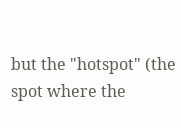but the "hotspot" (the spot where the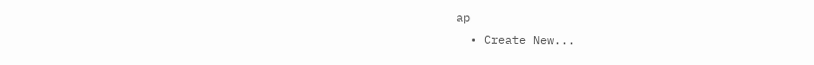ap
  • Create New...